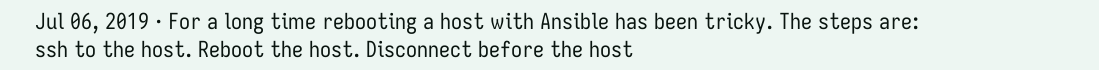Jul 06, 2019 · For a long time rebooting a host with Ansible has been tricky. The steps are: ssh to the host. Reboot the host. Disconnect before the host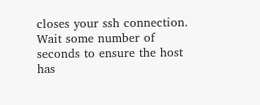closes your ssh connection. Wait some number of seconds to ensure the host has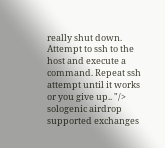really shut down. Attempt to ssh to the host and execute a command. Repeat ssh attempt until it works or you give up.. "/>
sologenic airdrop supported exchanges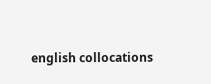english collocations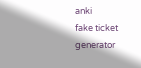anki
fake ticket generator